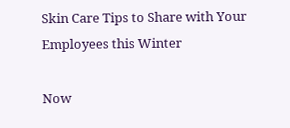Skin Care Tips to Share with Your Employees this Winter

Now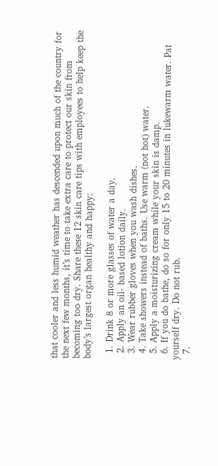that cooler and less humid weather has descended upon much of the country for the next few months, it’s time to take extra care to protect our skin from becoming too dry. Share these 12 skin care tips with employees to help keep the body’s largest organ healthy and happy:

  1. Drink 8 or more glasses of water a day.
  2. Apply an oil- based lotion daily.
  3. Wear rubber gloves when you wash dishes.
  4. Take showers instead of baths. Use warm (not hot) water.
  5. Apply a moisturizing cream while your skin is damp.
  6. If you do bathe, do so for only 15 to 20 minutes in lukewarm water. Pat yourself dry. Do not rub.
  7.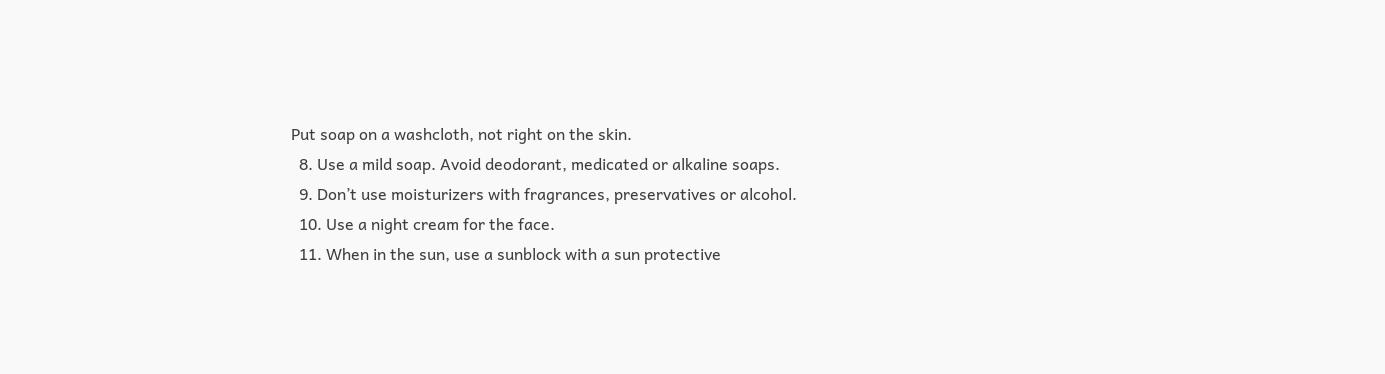Put soap on a washcloth, not right on the skin.
  8. Use a mild soap. Avoid deodorant, medicated or alkaline soaps.
  9. Don’t use moisturizers with fragrances, preservatives or alcohol.
  10. Use a night cream for the face.
  11. When in the sun, use a sunblock with a sun protective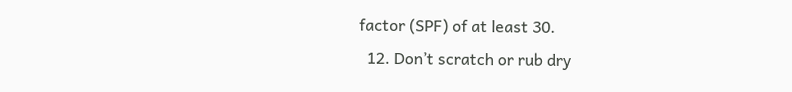factor (SPF) of at least 30.
  12. Don’t scratch or rub dry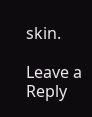skin.

Leave a Reply